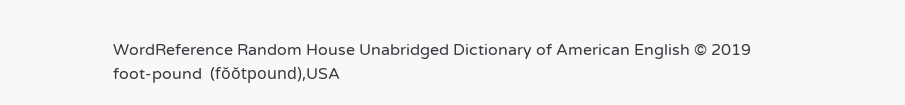WordReference Random House Unabridged Dictionary of American English © 2019
foot-pound  (fŏŏtpound),USA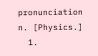pronunciation n. [Physics.]
  1.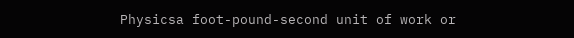Physicsa foot-pound-second unit of work or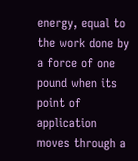energy, equal to the work done by a force of one pound when its point of application moves through a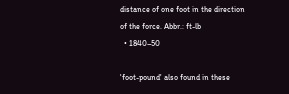distance of one foot in the direction of the force. Abbr.: ft-lb
  • 1840–50

'foot-pound' also found in these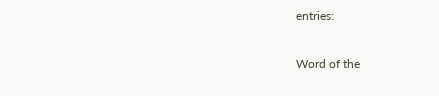entries:

Word of the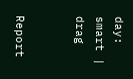day: smart | drag


Report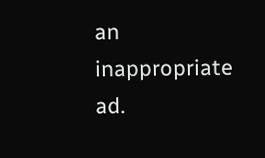an inappropriate ad.